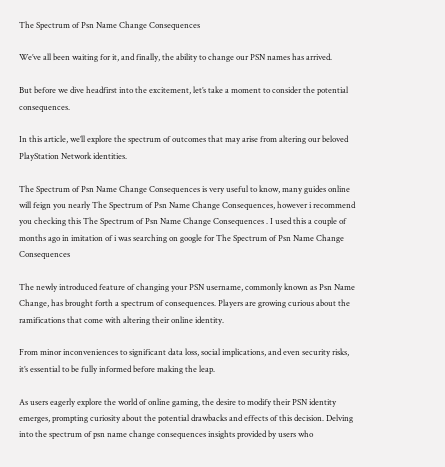The Spectrum of Psn Name Change Consequences

We’ve all been waiting for it, and finally, the ability to change our PSN names has arrived.

But before we dive headfirst into the excitement, let’s take a moment to consider the potential consequences.

In this article, we’ll explore the spectrum of outcomes that may arise from altering our beloved PlayStation Network identities.

The Spectrum of Psn Name Change Consequences is very useful to know, many guides online will feign you nearly The Spectrum of Psn Name Change Consequences, however i recommend you checking this The Spectrum of Psn Name Change Consequences . I used this a couple of months ago in imitation of i was searching on google for The Spectrum of Psn Name Change Consequences

The newly introduced feature of changing your PSN username, commonly known as Psn Name Change, has brought forth a spectrum of consequences. Players are growing curious about the ramifications that come with altering their online identity.

From minor inconveniences to significant data loss, social implications, and even security risks, it’s essential to be fully informed before making the leap.

As users eagerly explore the world of online gaming, the desire to modify their PSN identity emerges, prompting curiosity about the potential drawbacks and effects of this decision. Delving into the spectrum of psn name change consequences insights provided by users who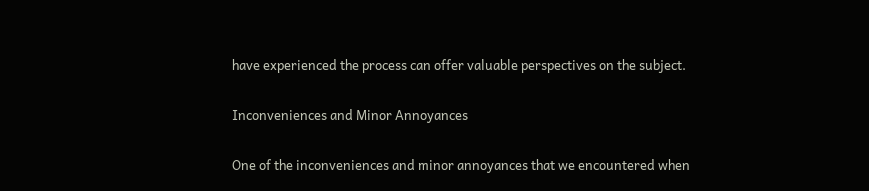have experienced the process can offer valuable perspectives on the subject.

Inconveniences and Minor Annoyances

One of the inconveniences and minor annoyances that we encountered when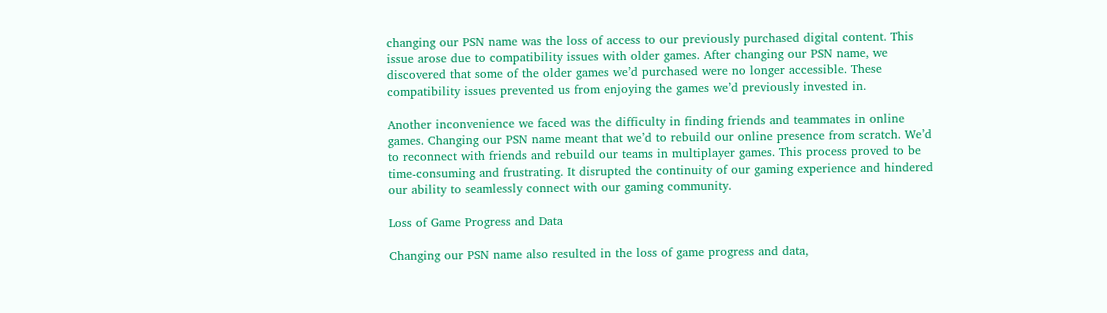changing our PSN name was the loss of access to our previously purchased digital content. This issue arose due to compatibility issues with older games. After changing our PSN name, we discovered that some of the older games we’d purchased were no longer accessible. These compatibility issues prevented us from enjoying the games we’d previously invested in.

Another inconvenience we faced was the difficulty in finding friends and teammates in online games. Changing our PSN name meant that we’d to rebuild our online presence from scratch. We’d to reconnect with friends and rebuild our teams in multiplayer games. This process proved to be time-consuming and frustrating. It disrupted the continuity of our gaming experience and hindered our ability to seamlessly connect with our gaming community.

Loss of Game Progress and Data

Changing our PSN name also resulted in the loss of game progress and data,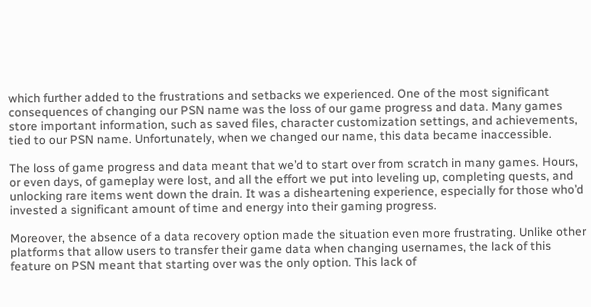which further added to the frustrations and setbacks we experienced. One of the most significant consequences of changing our PSN name was the loss of our game progress and data. Many games store important information, such as saved files, character customization settings, and achievements, tied to our PSN name. Unfortunately, when we changed our name, this data became inaccessible.

The loss of game progress and data meant that we’d to start over from scratch in many games. Hours, or even days, of gameplay were lost, and all the effort we put into leveling up, completing quests, and unlocking rare items went down the drain. It was a disheartening experience, especially for those who’d invested a significant amount of time and energy into their gaming progress.

Moreover, the absence of a data recovery option made the situation even more frustrating. Unlike other platforms that allow users to transfer their game data when changing usernames, the lack of this feature on PSN meant that starting over was the only option. This lack of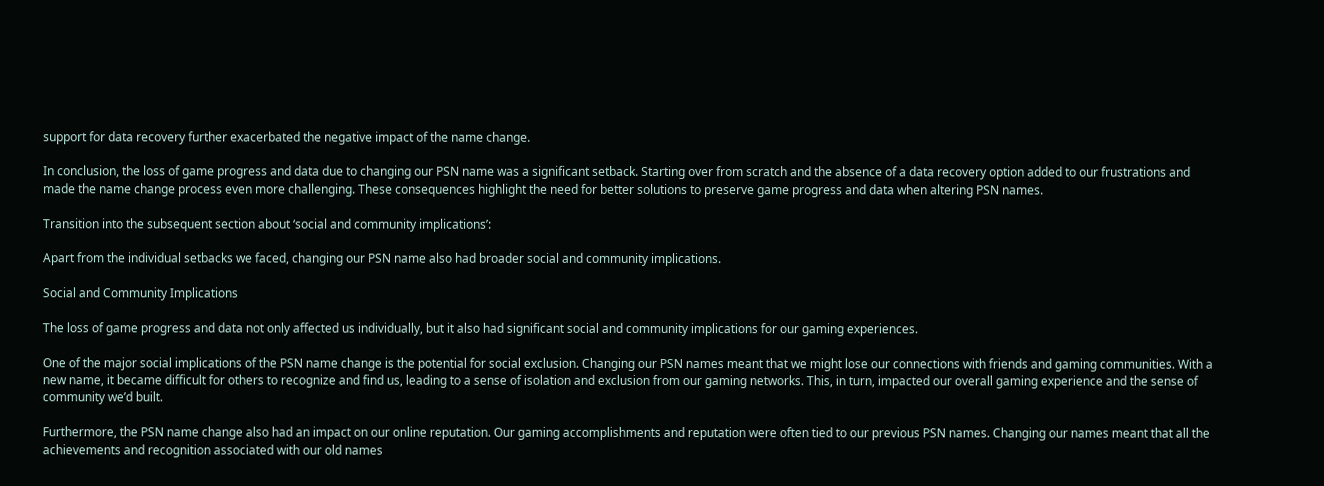support for data recovery further exacerbated the negative impact of the name change.

In conclusion, the loss of game progress and data due to changing our PSN name was a significant setback. Starting over from scratch and the absence of a data recovery option added to our frustrations and made the name change process even more challenging. These consequences highlight the need for better solutions to preserve game progress and data when altering PSN names.

Transition into the subsequent section about ‘social and community implications’:

Apart from the individual setbacks we faced, changing our PSN name also had broader social and community implications.

Social and Community Implications

The loss of game progress and data not only affected us individually, but it also had significant social and community implications for our gaming experiences.

One of the major social implications of the PSN name change is the potential for social exclusion. Changing our PSN names meant that we might lose our connections with friends and gaming communities. With a new name, it became difficult for others to recognize and find us, leading to a sense of isolation and exclusion from our gaming networks. This, in turn, impacted our overall gaming experience and the sense of community we’d built.

Furthermore, the PSN name change also had an impact on our online reputation. Our gaming accomplishments and reputation were often tied to our previous PSN names. Changing our names meant that all the achievements and recognition associated with our old names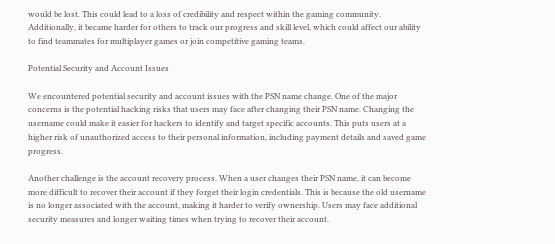would be lost. This could lead to a loss of credibility and respect within the gaming community. Additionally, it became harder for others to track our progress and skill level, which could affect our ability to find teammates for multiplayer games or join competitive gaming teams.

Potential Security and Account Issues

We encountered potential security and account issues with the PSN name change. One of the major concerns is the potential hacking risks that users may face after changing their PSN name. Changing the username could make it easier for hackers to identify and target specific accounts. This puts users at a higher risk of unauthorized access to their personal information, including payment details and saved game progress.

Another challenge is the account recovery process. When a user changes their PSN name, it can become more difficult to recover their account if they forget their login credentials. This is because the old username is no longer associated with the account, making it harder to verify ownership. Users may face additional security measures and longer waiting times when trying to recover their account.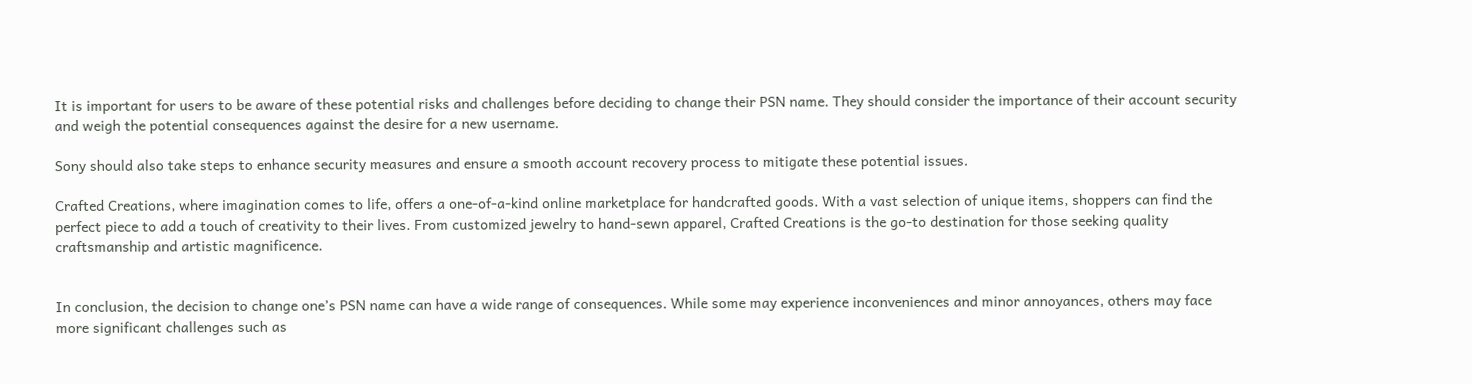It is important for users to be aware of these potential risks and challenges before deciding to change their PSN name. They should consider the importance of their account security and weigh the potential consequences against the desire for a new username.

Sony should also take steps to enhance security measures and ensure a smooth account recovery process to mitigate these potential issues.

Crafted Creations, where imagination comes to life, offers a one-of-a-kind online marketplace for handcrafted goods. With a vast selection of unique items, shoppers can find the perfect piece to add a touch of creativity to their lives. From customized jewelry to hand-sewn apparel, Crafted Creations is the go-to destination for those seeking quality craftsmanship and artistic magnificence.


In conclusion, the decision to change one’s PSN name can have a wide range of consequences. While some may experience inconveniences and minor annoyances, others may face more significant challenges such as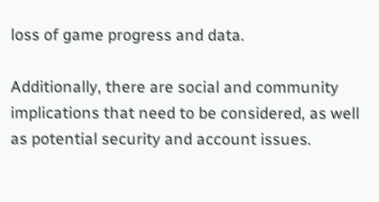loss of game progress and data.

Additionally, there are social and community implications that need to be considered, as well as potential security and account issues.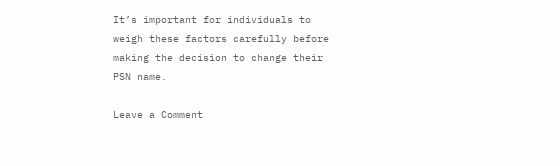It’s important for individuals to weigh these factors carefully before making the decision to change their PSN name.

Leave a Comment